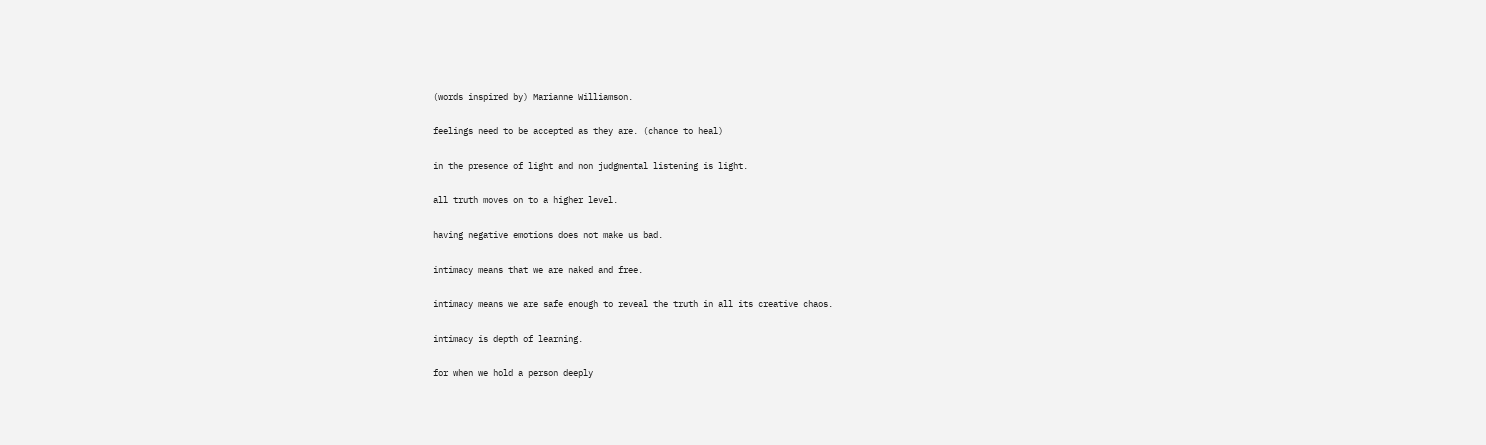(words inspired by) Marianne Williamson.

feelings need to be accepted as they are. (chance to heal)

in the presence of light and non judgmental listening is light.

all truth moves on to a higher level.

having negative emotions does not make us bad.

intimacy means that we are naked and free.

intimacy means we are safe enough to reveal the truth in all its creative chaos.

intimacy is depth of learning.

for when we hold a person deeply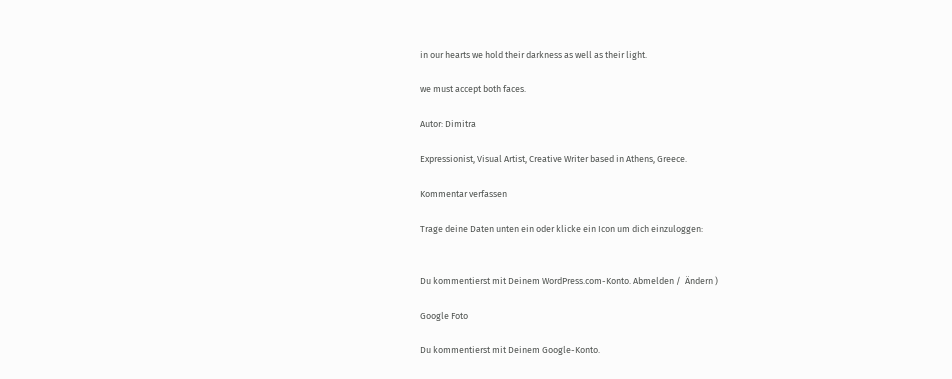in our hearts we hold their darkness as well as their light.

we must accept both faces.

Autor: Dimitra

Expressionist, Visual Artist, Creative Writer based in Athens, Greece.

Kommentar verfassen

Trage deine Daten unten ein oder klicke ein Icon um dich einzuloggen:


Du kommentierst mit Deinem WordPress.com-Konto. Abmelden /  Ändern )

Google Foto

Du kommentierst mit Deinem Google-Konto.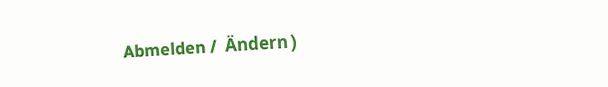Abmelden /  Ändern )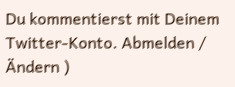Du kommentierst mit Deinem Twitter-Konto. Abmelden /  Ändern )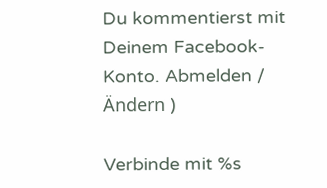Du kommentierst mit Deinem Facebook-Konto. Abmelden /  Ändern )

Verbinde mit %s